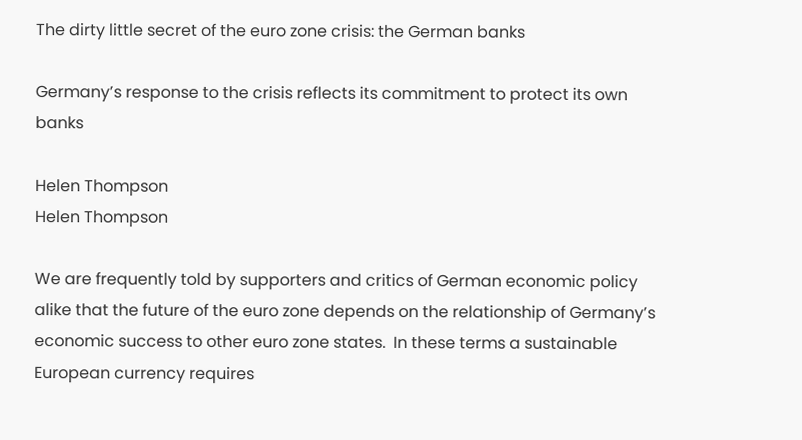The dirty little secret of the euro zone crisis: the German banks

Germany’s response to the crisis reflects its commitment to protect its own banks

Helen Thompson
Helen Thompson

We are frequently told by supporters and critics of German economic policy alike that the future of the euro zone depends on the relationship of Germany’s economic success to other euro zone states.  In these terms a sustainable European currency requires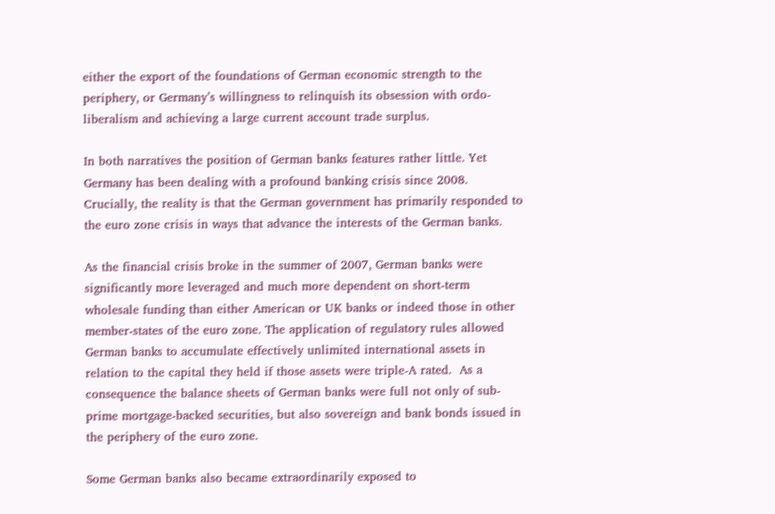either the export of the foundations of German economic strength to the periphery, or Germany’s willingness to relinquish its obsession with ordo-liberalism and achieving a large current account trade surplus.

In both narratives the position of German banks features rather little. Yet Germany has been dealing with a profound banking crisis since 2008. Crucially, the reality is that the German government has primarily responded to the euro zone crisis in ways that advance the interests of the German banks.

As the financial crisis broke in the summer of 2007, German banks were significantly more leveraged and much more dependent on short-term wholesale funding than either American or UK banks or indeed those in other member-states of the euro zone. The application of regulatory rules allowed German banks to accumulate effectively unlimited international assets in relation to the capital they held if those assets were triple-A rated.  As a consequence the balance sheets of German banks were full not only of sub-prime mortgage-backed securities, but also sovereign and bank bonds issued in the periphery of the euro zone.

Some German banks also became extraordinarily exposed to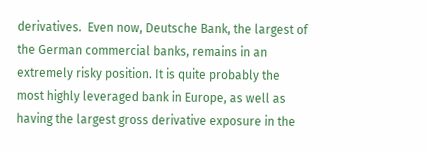derivatives.  Even now, Deutsche Bank, the largest of the German commercial banks, remains in an extremely risky position. It is quite probably the most highly leveraged bank in Europe, as well as having the largest gross derivative exposure in the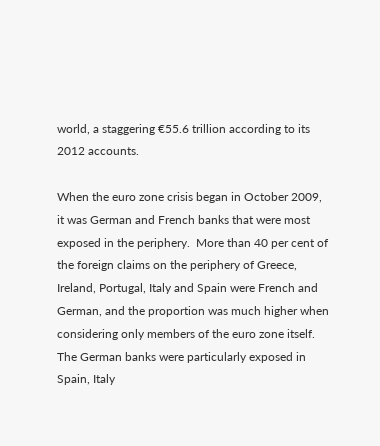world, a staggering €55.6 trillion according to its 2012 accounts.

When the euro zone crisis began in October 2009, it was German and French banks that were most exposed in the periphery.  More than 40 per cent of the foreign claims on the periphery of Greece, Ireland, Portugal, Italy and Spain were French and German, and the proportion was much higher when considering only members of the euro zone itself.  The German banks were particularly exposed in Spain, Italy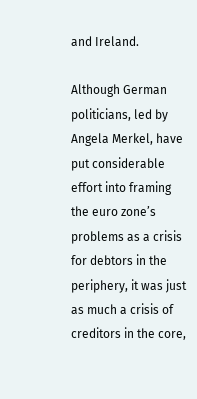and Ireland.

Although German politicians, led by Angela Merkel, have put considerable effort into framing the euro zone’s problems as a crisis for debtors in the periphery, it was just as much a crisis of creditors in the core,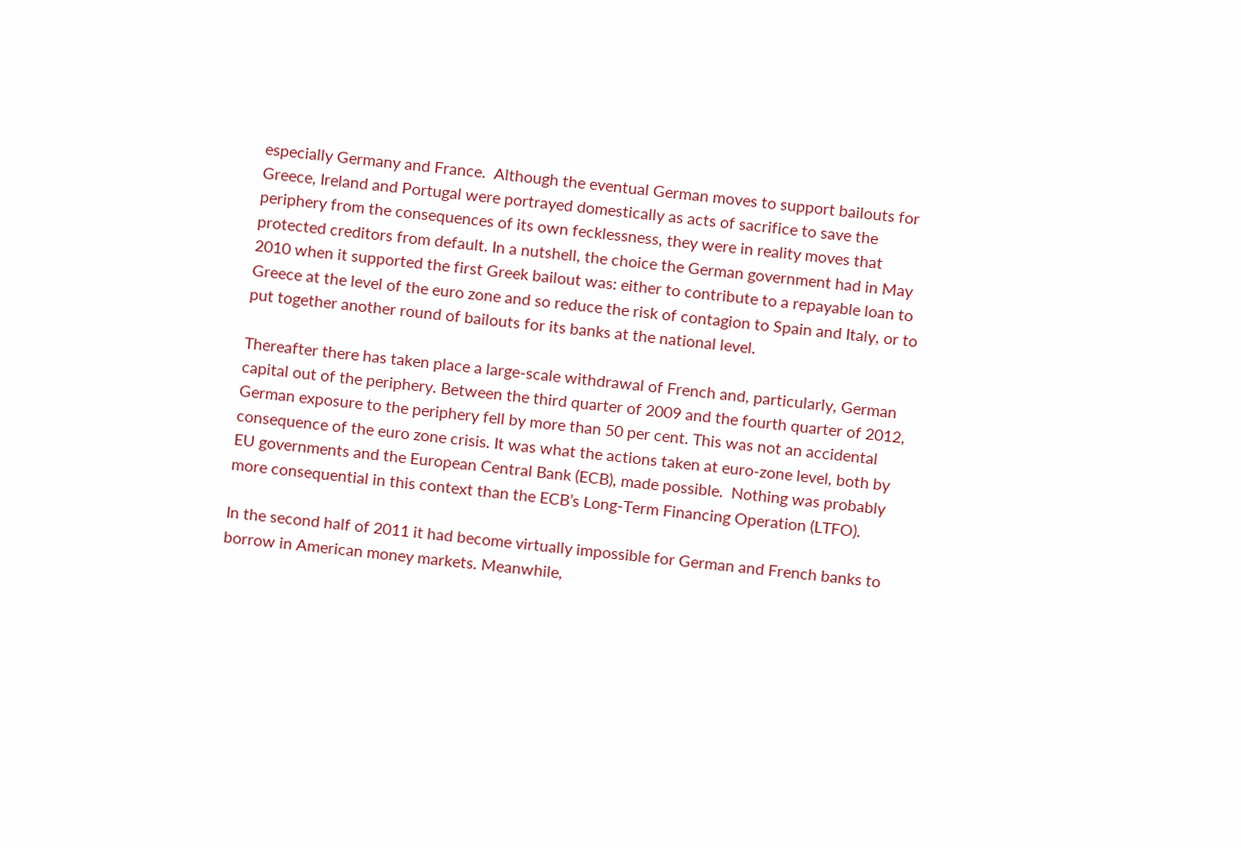especially Germany and France.  Although the eventual German moves to support bailouts for Greece, Ireland and Portugal were portrayed domestically as acts of sacrifice to save the periphery from the consequences of its own fecklessness, they were in reality moves that protected creditors from default. In a nutshell, the choice the German government had in May 2010 when it supported the first Greek bailout was: either to contribute to a repayable loan to Greece at the level of the euro zone and so reduce the risk of contagion to Spain and Italy, or to put together another round of bailouts for its banks at the national level.

Thereafter there has taken place a large-scale withdrawal of French and, particularly, German capital out of the periphery. Between the third quarter of 2009 and the fourth quarter of 2012, German exposure to the periphery fell by more than 50 per cent. This was not an accidental consequence of the euro zone crisis. It was what the actions taken at euro-zone level, both by EU governments and the European Central Bank (ECB), made possible.  Nothing was probably more consequential in this context than the ECB’s Long-Term Financing Operation (LTFO).

In the second half of 2011 it had become virtually impossible for German and French banks to borrow in American money markets. Meanwhile,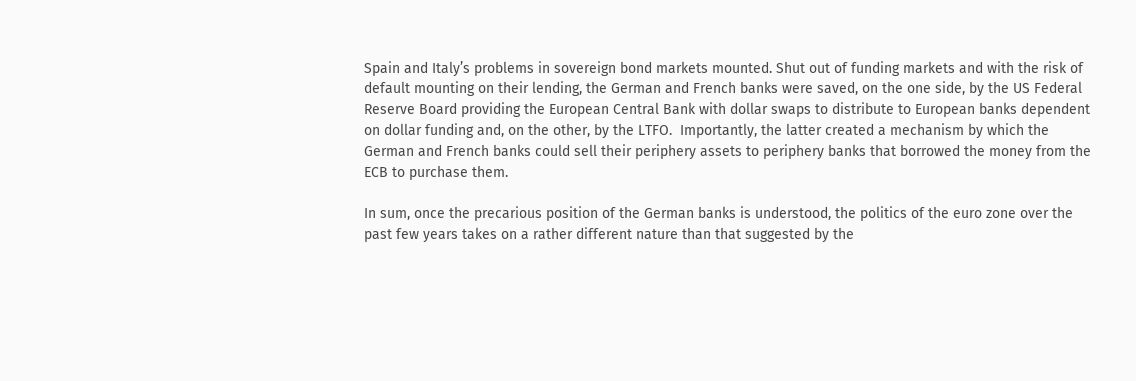Spain and Italy’s problems in sovereign bond markets mounted. Shut out of funding markets and with the risk of default mounting on their lending, the German and French banks were saved, on the one side, by the US Federal Reserve Board providing the European Central Bank with dollar swaps to distribute to European banks dependent on dollar funding and, on the other, by the LTFO.  Importantly, the latter created a mechanism by which the German and French banks could sell their periphery assets to periphery banks that borrowed the money from the ECB to purchase them.

In sum, once the precarious position of the German banks is understood, the politics of the euro zone over the past few years takes on a rather different nature than that suggested by the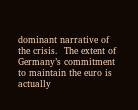dominant narrative of the crisis.  The extent of Germany’s commitment to maintain the euro is actually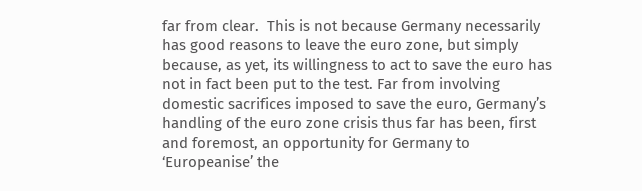far from clear.  This is not because Germany necessarily has good reasons to leave the euro zone, but simply because, as yet, its willingness to act to save the euro has not in fact been put to the test. Far from involving domestic sacrifices imposed to save the euro, Germany’s handling of the euro zone crisis thus far has been, first and foremost, an opportunity for Germany to ‘Europeanise’ the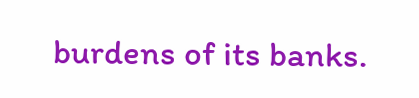burdens of its banks.